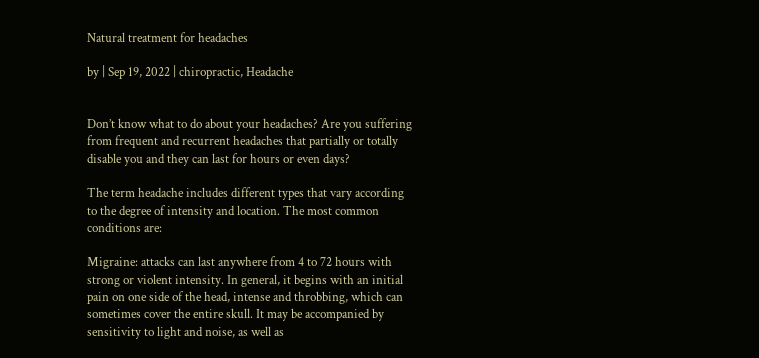Natural treatment for headaches

by | Sep 19, 2022 | chiropractic, Headache


Don’t know what to do about your headaches? Are you suffering from frequent and recurrent headaches that partially or totally disable you and they can last for hours or even days?

The term headache includes different types that vary according to the degree of intensity and location. The most common conditions are:

Migraine: attacks can last anywhere from 4 to 72 hours with strong or violent intensity. In general, it begins with an initial pain on one side of the head, intense and throbbing, which can sometimes cover the entire skull. It may be accompanied by sensitivity to light and noise, as well as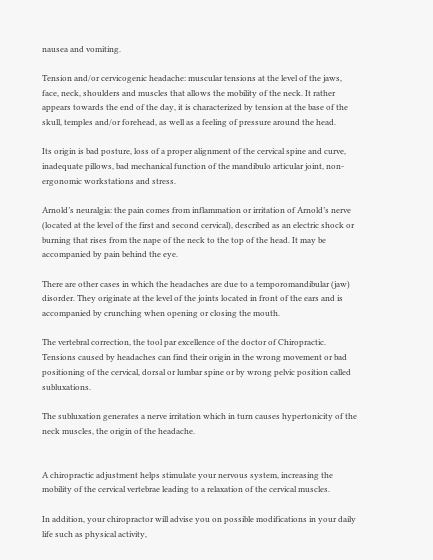nausea and vomiting.

Tension and/or cervicogenic headache: muscular tensions at the level of the jaws, face, neck, shoulders and muscles that allows the mobility of the neck. It rather appears towards the end of the day, it is characterized by tension at the base of the skull, temples and/or forehead, as well as a feeling of pressure around the head.

Its origin is bad posture, loss of a proper alignment of the cervical spine and curve, inadequate pillows, bad mechanical function of the mandibulo articular joint, non-ergonomic workstations and stress.

Arnold’s neuralgia: the pain comes from inflammation or irritation of Arnold’s nerve (located at the level of the first and second cervical), described as an electric shock or burning that rises from the nape of the neck to the top of the head. It may be accompanied by pain behind the eye.

There are other cases in which the headaches are due to a temporomandibular (jaw) disorder. They originate at the level of the joints located in front of the ears and is accompanied by crunching when opening or closing the mouth.

The vertebral correction, the tool par excellence of the doctor of Chiropractic. Tensions caused by headaches can find their origin in the wrong movement or bad positioning of the cervical, dorsal or lumbar spine or by wrong pelvic position called subluxations.

The subluxation generates a nerve irritation which in turn causes hypertonicity of the neck muscles, the origin of the headache.


A chiropractic adjustment helps stimulate your nervous system, increasing the mobility of the cervical vertebrae leading to a relaxation of the cervical muscles.

In addition, your chiropractor will advise you on possible modifications in your daily life such as physical activity,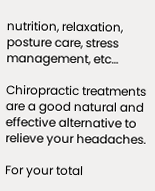nutrition, relaxation, posture care, stress management, etc…

Chiropractic treatments are a good natural and effective alternative to relieve your headaches.

For your total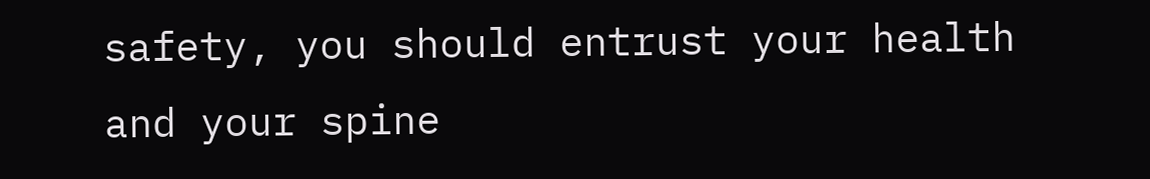safety, you should entrust your health and your spine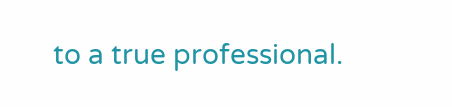to a true professional.